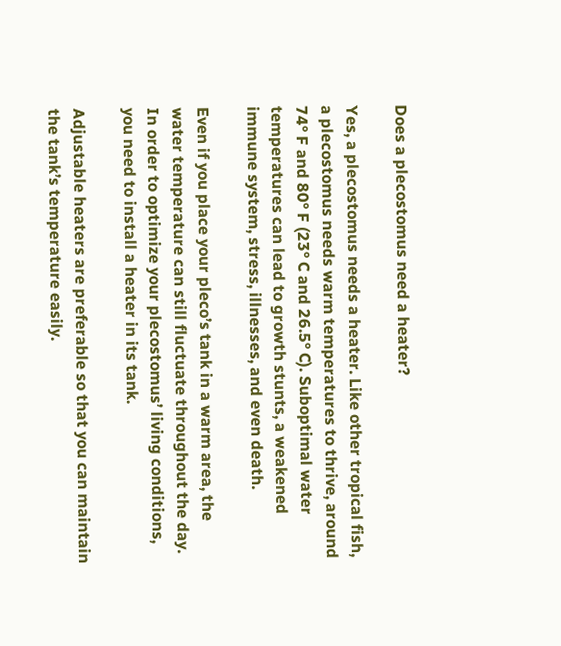Does a plecostomus need a heater?

Yes, a plecostomus needs a heater. Like other tropical fish, a plecostomus needs warm temperatures to thrive, around 74° F and 80° F (23° C and 26.5° C). Suboptimal water temperatures can lead to growth stunts, a weakened immune system, stress, illnesses, and even death.

Even if you place your pleco’s tank in a warm area, the water temperature can still fluctuate throughout the day. In order to optimize your plecostomus’ living conditions, you need to install a heater in its tank.

Adjustable heaters are preferable so that you can maintain the tank’s temperature easily.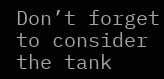Don’t forget to consider the tank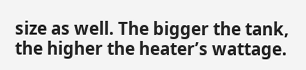size as well. The bigger the tank, the higher the heater’s wattage.